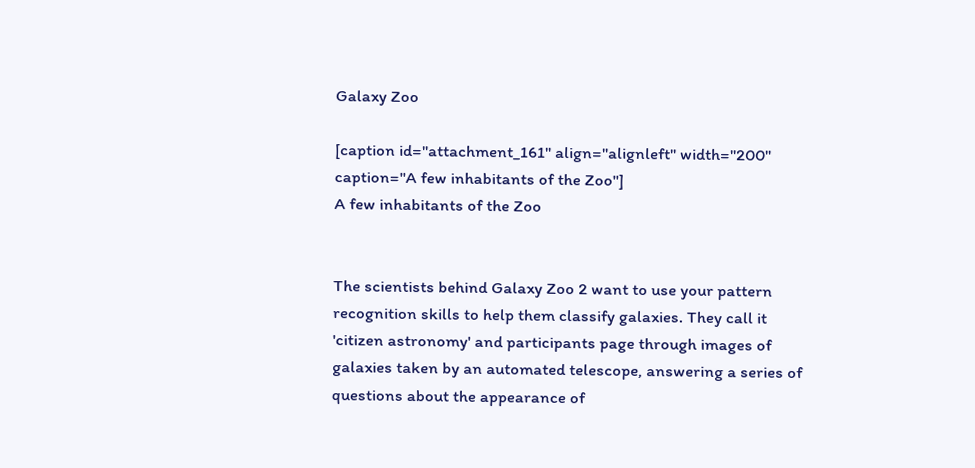Galaxy Zoo

[caption id="attachment_161" align="alignleft" width="200" caption="A few inhabitants of the Zoo"]
A few inhabitants of the Zoo


The scientists behind Galaxy Zoo 2 want to use your pattern recognition skills to help them classify galaxies. They call it 'citizen astronomy' and participants page through images of galaxies taken by an automated telescope, answering a series of questions about the appearance of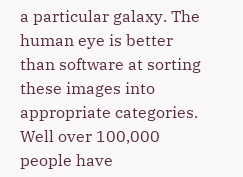a particular galaxy. The human eye is better than software at sorting these images into appropriate categories. Well over 100,000 people have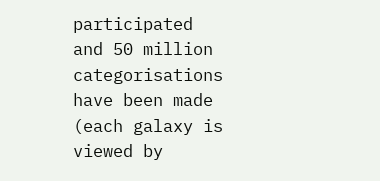participated and 50 million categorisations have been made (each galaxy is viewed by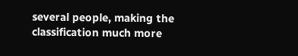several people, making the classification much more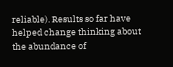reliable). Results so far have helped change thinking about the abundance of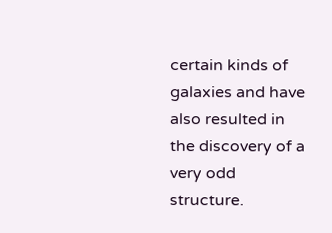certain kinds of galaxies and have also resulted in the discovery of a very odd structure.